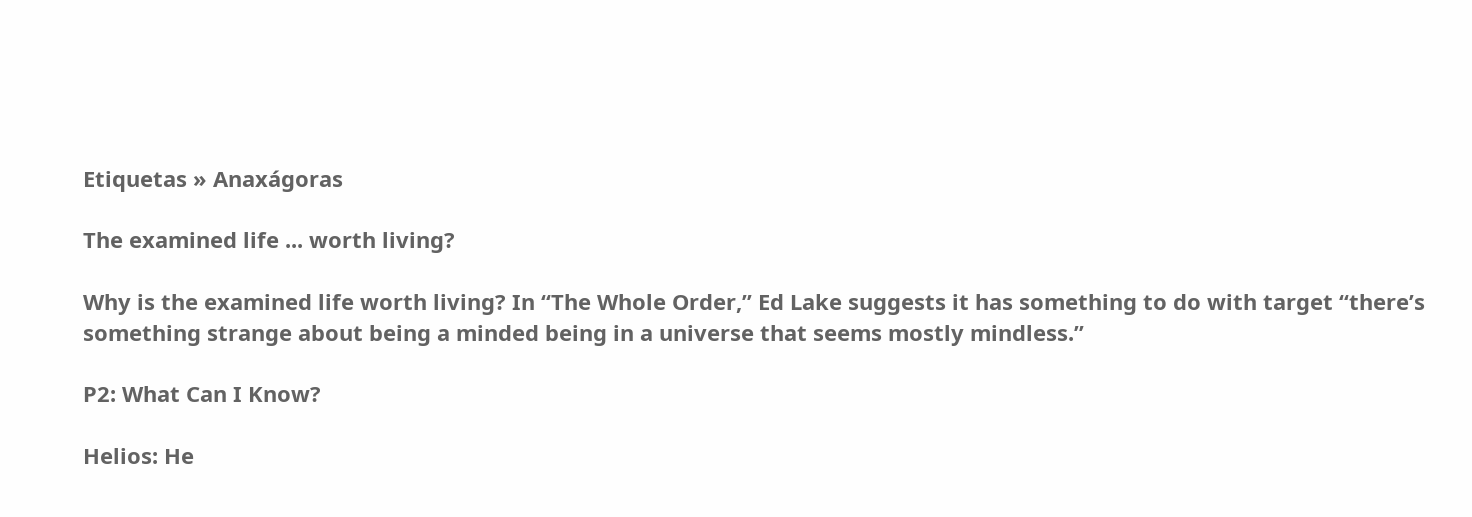Etiquetas » Anaxágoras

The examined life ... worth living?

Why is the examined life worth living? In “The Whole Order,” Ed Lake suggests it has something to do with target “there’s something strange about being a minded being in a universe that seems mostly mindless.”

P2: What Can I Know?

Helios: He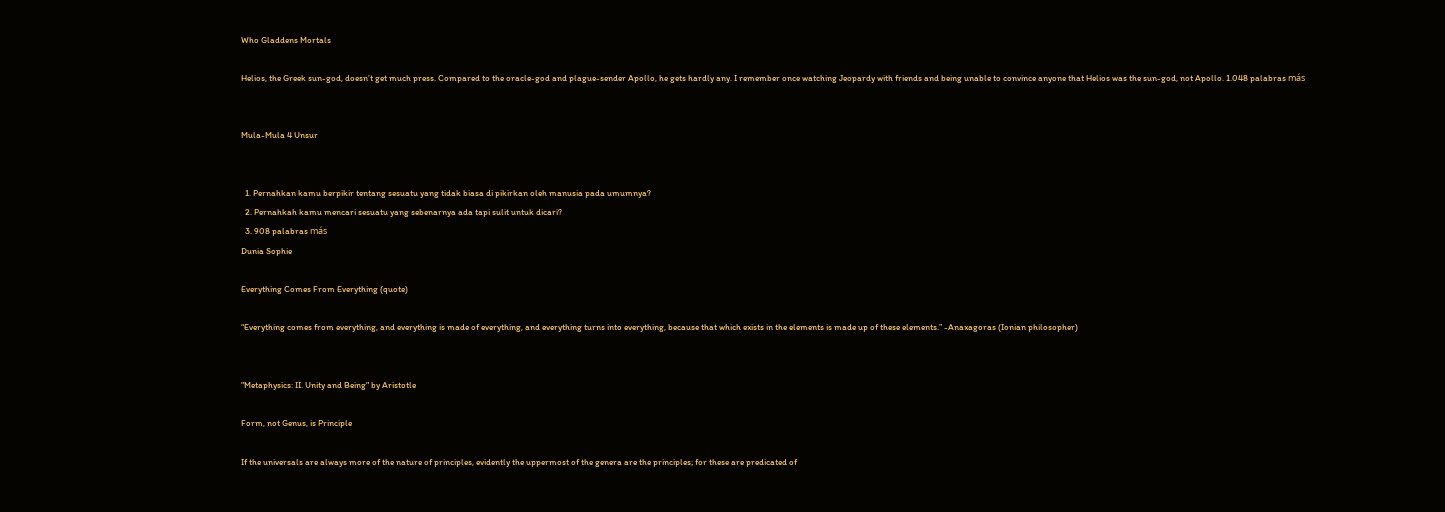Who Gladdens Mortals

Helios, the Greek sun-god, doesn’t get much press. Compared to the oracle-god and plague-sender Apollo, he gets hardly any. I remember once watching Jeopardy with friends and being unable to convince anyone that Helios was the sun-god, not Apollo. 1.048 palabras más


Mula-Mula 4 Unsur


  1. Pernahkan kamu berpikir tentang sesuatu yang tidak biasa di pikirkan oleh manusia pada umumnya?
  2. Pernahkah kamu mencari sesuatu yang sebenarnya ada tapi sulit untuk dicari?
  3. 908 palabras más
Dunia Sophie

Everything Comes From Everything (quote)

“Everything comes from everything, and everything is made of everything, and everything turns into everything, because that which exists in the elements is made up of these elements.” -Anaxagoras (Ionian philosopher)


"Metaphysics: II. Unity and Being" by Aristotle

Form, not Genus, is Principle

If the universals are always more of the nature of principles, evidently the uppermost of the genera are the principles; for these are predicated of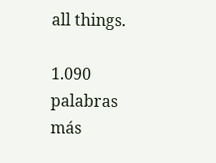all things.

1.090 palabras más